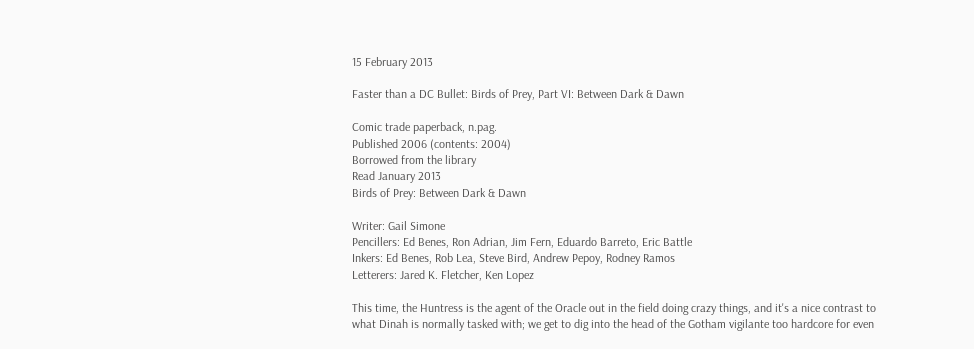15 February 2013

Faster than a DC Bullet: Birds of Prey, Part VI: Between Dark & Dawn

Comic trade paperback, n.pag.
Published 2006 (contents: 2004)
Borrowed from the library
Read January 2013
Birds of Prey: Between Dark & Dawn

Writer: Gail Simone
Pencillers: Ed Benes, Ron Adrian, Jim Fern, Eduardo Barreto, Eric Battle
Inkers: Ed Benes, Rob Lea, Steve Bird, Andrew Pepoy, Rodney Ramos
Letterers: Jared K. Fletcher, Ken Lopez

This time, the Huntress is the agent of the Oracle out in the field doing crazy things, and it's a nice contrast to what Dinah is normally tasked with; we get to dig into the head of the Gotham vigilante too hardcore for even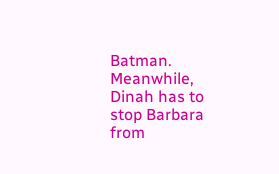Batman. Meanwhile, Dinah has to stop Barbara from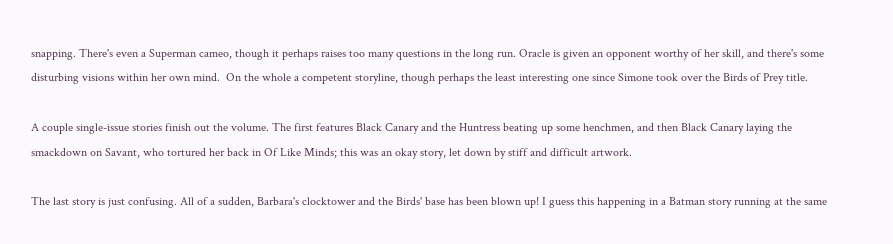snapping. There's even a Superman cameo, though it perhaps raises too many questions in the long run. Oracle is given an opponent worthy of her skill, and there's some disturbing visions within her own mind.  On the whole a competent storyline, though perhaps the least interesting one since Simone took over the Birds of Prey title.

A couple single-issue stories finish out the volume. The first features Black Canary and the Huntress beating up some henchmen, and then Black Canary laying the smackdown on Savant, who tortured her back in Of Like Minds; this was an okay story, let down by stiff and difficult artwork.

The last story is just confusing. All of a sudden, Barbara's clocktower and the Birds' base has been blown up! I guess this happening in a Batman story running at the same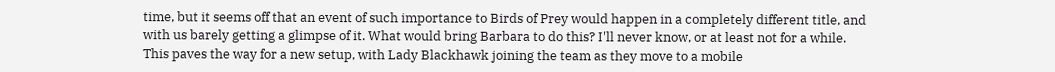time, but it seems off that an event of such importance to Birds of Prey would happen in a completely different title, and with us barely getting a glimpse of it. What would bring Barbara to do this? I'll never know, or at least not for a while. This paves the way for a new setup, with Lady Blackhawk joining the team as they move to a mobile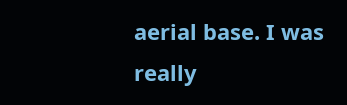aerial base. I was really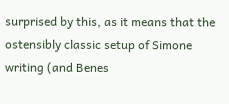surprised by this, as it means that the ostensibly classic setup of Simone writing (and Benes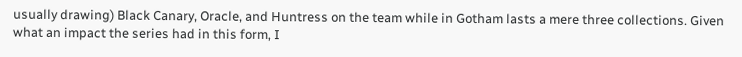usually drawing) Black Canary, Oracle, and Huntress on the team while in Gotham lasts a mere three collections. Given what an impact the series had in this form, I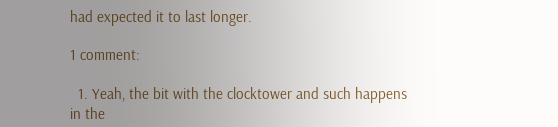had expected it to last longer.

1 comment:

  1. Yeah, the bit with the clocktower and such happens in the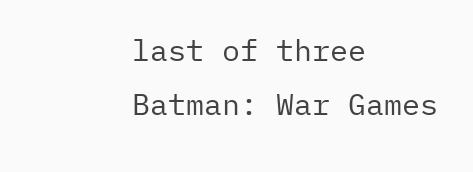last of three Batman: War Games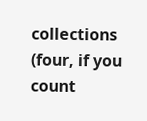collections (four, if you count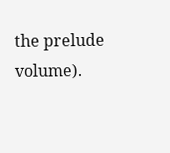the prelude volume).